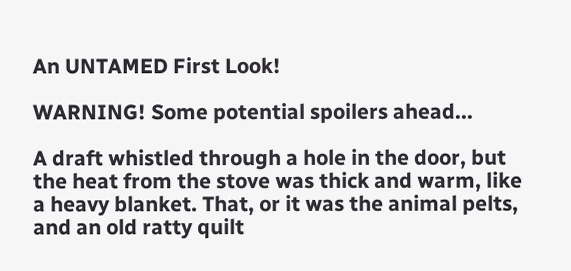An UNTAMED First Look!

WARNING! Some potential spoilers ahead...

A draft whistled through a hole in the door, but the heat from the stove was thick and warm, like a heavy blanket. That, or it was the animal pelts, and an old ratty quilt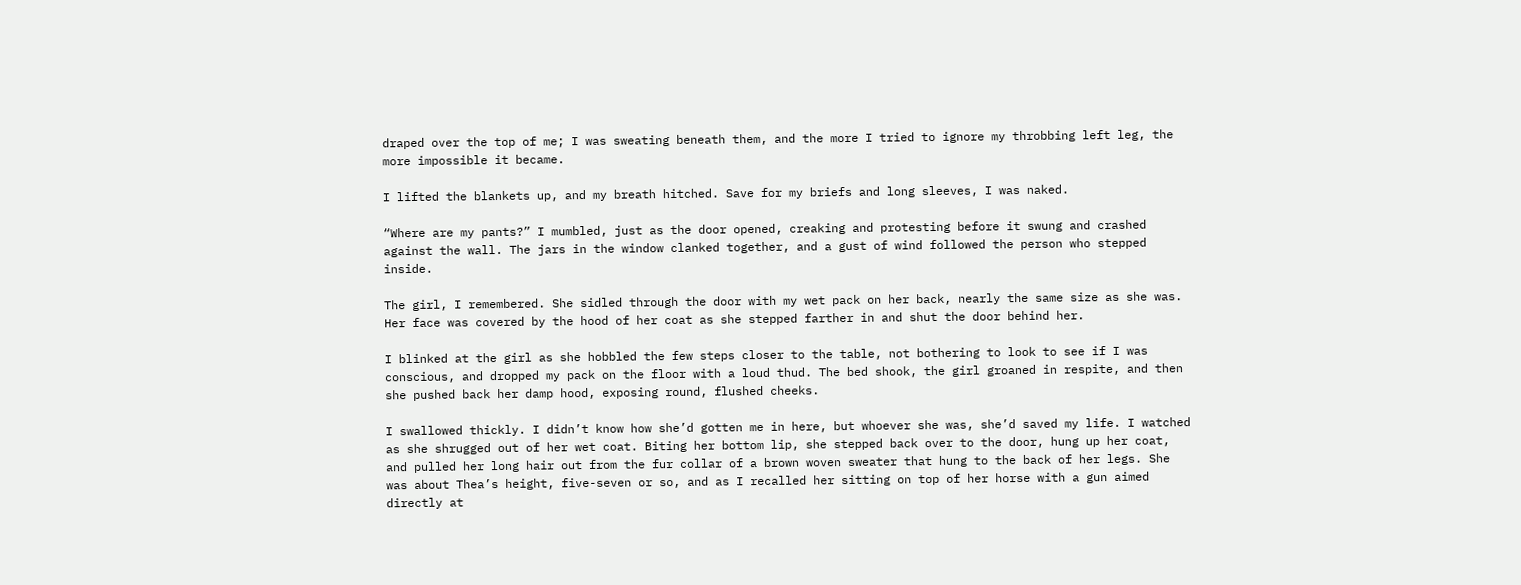draped over the top of me; I was sweating beneath them, and the more I tried to ignore my throbbing left leg, the more impossible it became.

I lifted the blankets up, and my breath hitched. Save for my briefs and long sleeves, I was naked.

“Where are my pants?” I mumbled, just as the door opened, creaking and protesting before it swung and crashed against the wall. The jars in the window clanked together, and a gust of wind followed the person who stepped inside.

The girl, I remembered. She sidled through the door with my wet pack on her back, nearly the same size as she was. Her face was covered by the hood of her coat as she stepped farther in and shut the door behind her.

I blinked at the girl as she hobbled the few steps closer to the table, not bothering to look to see if I was conscious, and dropped my pack on the floor with a loud thud. The bed shook, the girl groaned in respite, and then she pushed back her damp hood, exposing round, flushed cheeks.

I swallowed thickly. I didn’t know how she’d gotten me in here, but whoever she was, she’d saved my life. I watched as she shrugged out of her wet coat. Biting her bottom lip, she stepped back over to the door, hung up her coat, and pulled her long hair out from the fur collar of a brown woven sweater that hung to the back of her legs. She was about Thea’s height, five-seven or so, and as I recalled her sitting on top of her horse with a gun aimed directly at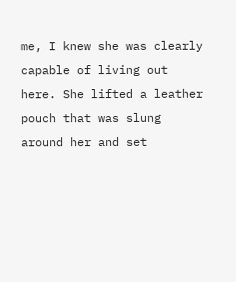me, I knew she was clearly capable of living out here. She lifted a leather pouch that was slung around her and set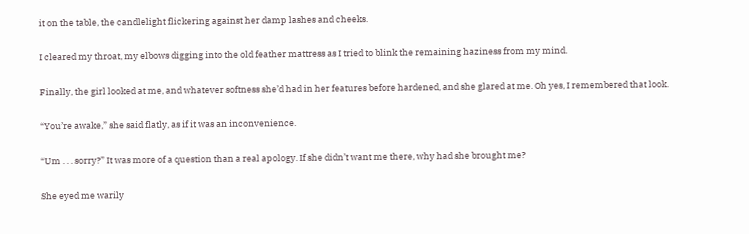it on the table, the candlelight flickering against her damp lashes and cheeks.

I cleared my throat, my elbows digging into the old feather mattress as I tried to blink the remaining haziness from my mind.

Finally, the girl looked at me, and whatever softness she’d had in her features before hardened, and she glared at me. Oh yes, I remembered that look.

“You’re awake,” she said flatly, as if it was an inconvenience.

“Um . . . sorry?” It was more of a question than a real apology. If she didn’t want me there, why had she brought me?

She eyed me warily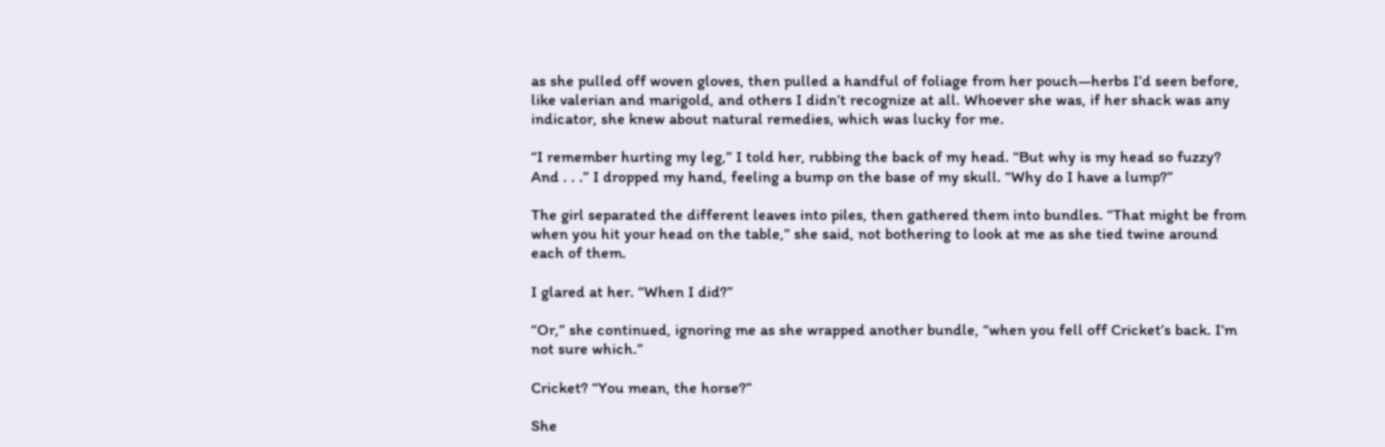as she pulled off woven gloves, then pulled a handful of foliage from her pouch—herbs I’d seen before, like valerian and marigold, and others I didn’t recognize at all. Whoever she was, if her shack was any indicator, she knew about natural remedies, which was lucky for me.

“I remember hurting my leg,” I told her, rubbing the back of my head. “But why is my head so fuzzy? And . . .” I dropped my hand, feeling a bump on the base of my skull. “Why do I have a lump?”

The girl separated the different leaves into piles, then gathered them into bundles. “That might be from when you hit your head on the table,” she said, not bothering to look at me as she tied twine around each of them.

I glared at her. “When I did?”

“Or,” she continued, ignoring me as she wrapped another bundle, “when you fell off Cricket’s back. I’m not sure which.”

Cricket? “You mean, the horse?”

She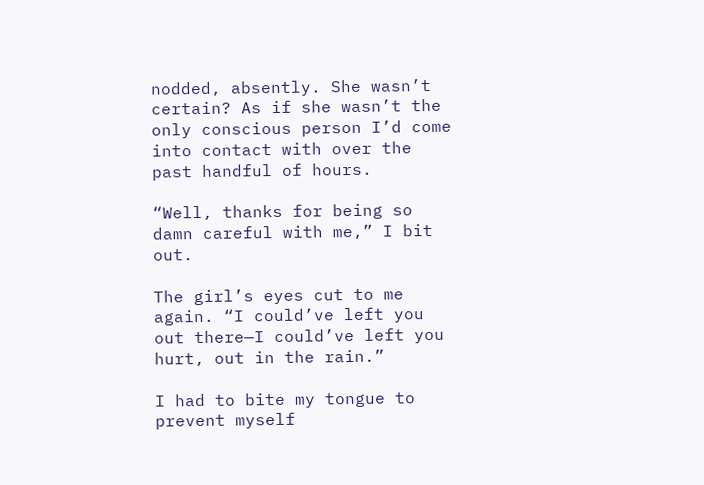nodded, absently. She wasn’t certain? As if she wasn’t the only conscious person I’d come into contact with over the past handful of hours.

“Well, thanks for being so damn careful with me,” I bit out.

The girl’s eyes cut to me again. “I could’ve left you out there—I could’ve left you hurt, out in the rain.”

I had to bite my tongue to prevent myself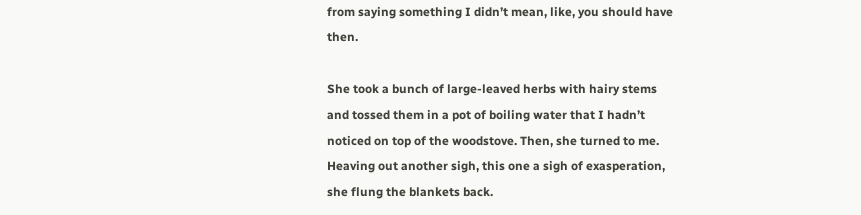from saying something I didn’t mean, like, you should have then.

She took a bunch of large-leaved herbs with hairy stems and tossed them in a pot of boiling water that I hadn’t noticed on top of the woodstove. Then, she turned to me. Heaving out another sigh, this one a sigh of exasperation, she flung the blankets back.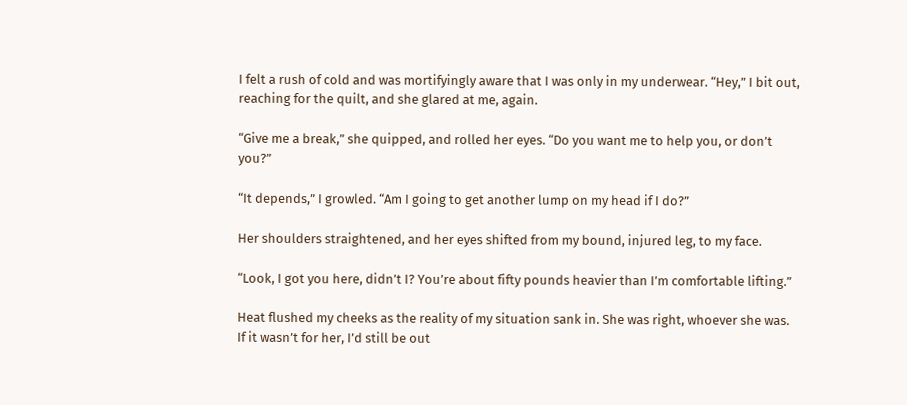I felt a rush of cold and was mortifyingly aware that I was only in my underwear. “Hey,” I bit out, reaching for the quilt, and she glared at me, again.

“Give me a break,” she quipped, and rolled her eyes. “Do you want me to help you, or don’t you?”

“It depends,” I growled. “Am I going to get another lump on my head if I do?”

Her shoulders straightened, and her eyes shifted from my bound, injured leg, to my face.

“Look, I got you here, didn’t I? You’re about fifty pounds heavier than I’m comfortable lifting.”

Heat flushed my cheeks as the reality of my situation sank in. She was right, whoever she was. If it wasn’t for her, I’d still be out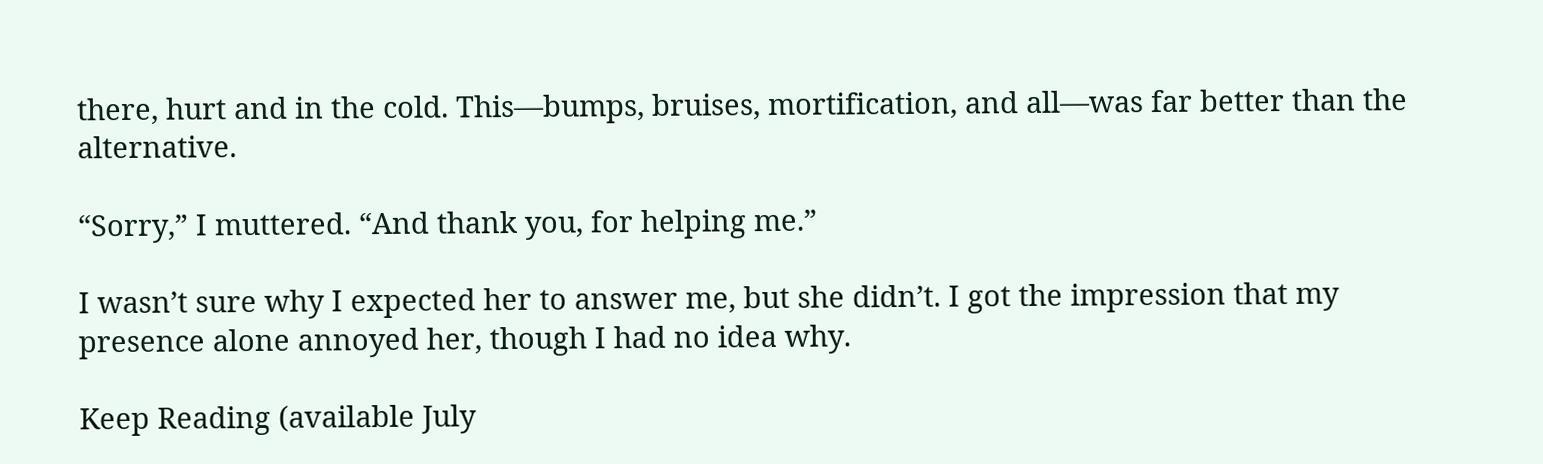there, hurt and in the cold. This—bumps, bruises, mortification, and all—was far better than the alternative.

“Sorry,” I muttered. “And thank you, for helping me.”

I wasn’t sure why I expected her to answer me, but she didn’t. I got the impression that my presence alone annoyed her, though I had no idea why.

Keep Reading (available July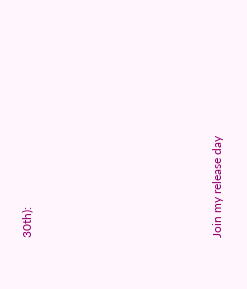30th):








Join my release day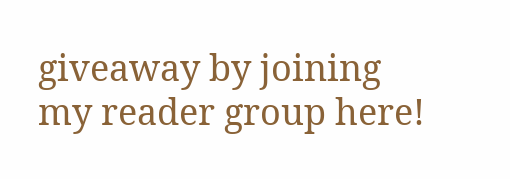giveaway by joining my reader group here!